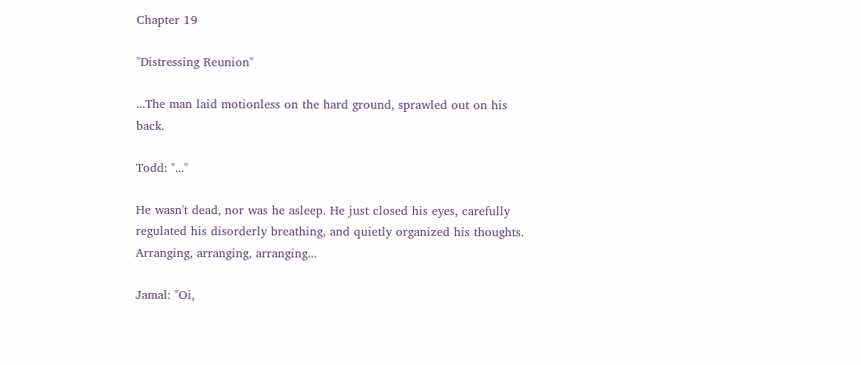Chapter 19

"Distressing Reunion"

...The man laid motionless on the hard ground, sprawled out on his back.

Todd: "..."

He wasn't dead, nor was he asleep. He just closed his eyes, carefully regulated his disorderly breathing, and quietly organized his thoughts. Arranging, arranging, arranging...

Jamal: "Oi,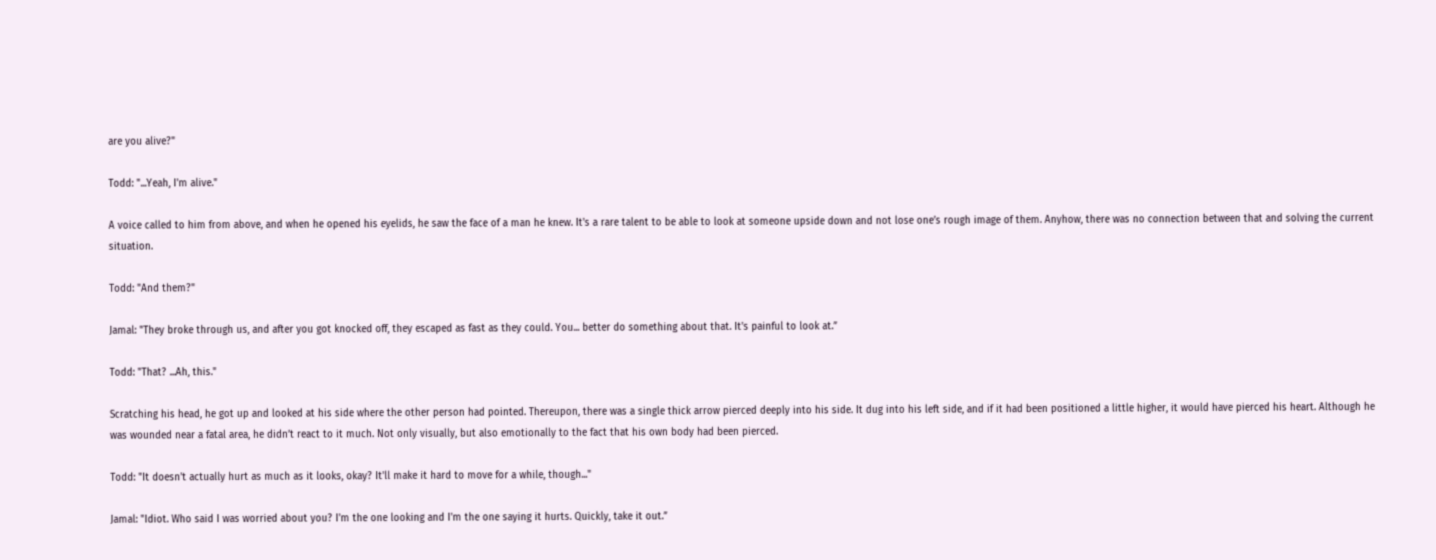are you alive?"

Todd: "...Yeah, I'm alive."

A voice called to him from above, and when he opened his eyelids, he saw the face of a man he knew. It's a rare talent to be able to look at someone upside down and not lose one’s rough image of them. Anyhow, there was no connection between that and solving the current situation.

Todd: "And them?"

Jamal: "They broke through us, and after you got knocked off, they escaped as fast as they could. You... better do something about that. It's painful to look at.”

Todd: "That? ...Ah, this."

Scratching his head, he got up and looked at his side where the other person had pointed. Thereupon, there was a single thick arrow pierced deeply into his side. It dug into his left side, and if it had been positioned a little higher, it would have pierced his heart. Although he was wounded near a fatal area, he didn’t react to it much. Not only visually, but also emotionally to the fact that his own body had been pierced.

Todd: "It doesn't actually hurt as much as it looks, okay? It'll make it hard to move for a while, though..."

Jamal: "Idiot. Who said I was worried about you? I'm the one looking and I'm the one saying it hurts. Quickly, take it out.”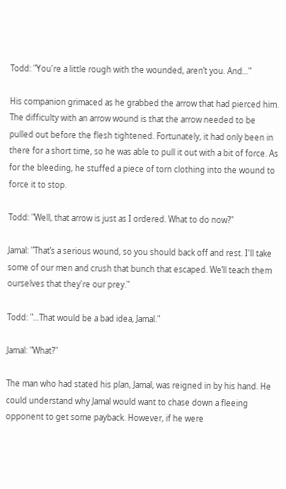Todd: "You're a little rough with the wounded, aren’t you. And..."

His companion grimaced as he grabbed the arrow that had pierced him. The difficulty with an arrow wound is that the arrow needed to be pulled out before the flesh tightened. Fortunately, it had only been in there for a short time, so he was able to pull it out with a bit of force. As for the bleeding, he stuffed a piece of torn clothing into the wound to force it to stop.

Todd: "Well, that arrow is just as I ordered. What to do now?"

Jamal: "That’s a serious wound, so you should back off and rest. I'll take some of our men and crush that bunch that escaped. We’ll teach them ourselves that they're our prey."

Todd: "...That would be a bad idea, Jamal."

Jamal: "What?"

The man who had stated his plan, Jamal, was reigned in by his hand. He could understand why Jamal would want to chase down a fleeing opponent to get some payback. However, if he were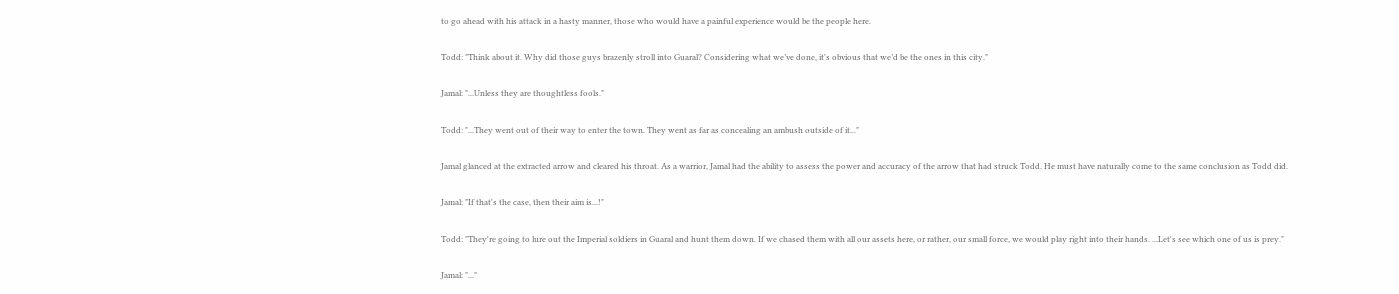to go ahead with his attack in a hasty manner, those who would have a painful experience would be the people here.

Todd: "Think about it. Why did those guys brazenly stroll into Guaral? Considering what we’ve done, it's obvious that we’d be the ones in this city."

Jamal: "...Unless they are thoughtless fools."

Todd: "...They went out of their way to enter the town. They went as far as concealing an ambush outside of it..."

Jamal glanced at the extracted arrow and cleared his throat. As a warrior, Jamal had the ability to assess the power and accuracy of the arrow that had struck Todd. He must have naturally come to the same conclusion as Todd did.

Jamal: "If that's the case, then their aim is...!"

Todd: "They're going to lure out the Imperial soldiers in Guaral and hunt them down. If we chased them with all our assets here, or rather, our small force, we would play right into their hands. ...Let's see which one of us is prey."

Jamal: "..."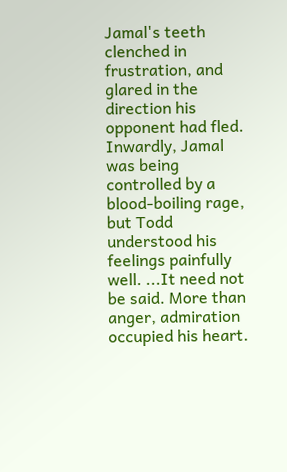Jamal's teeth clenched in frustration, and glared in the direction his opponent had fled. Inwardly, Jamal was being controlled by a blood-boiling rage, but Todd understood his feelings painfully well. ...It need not be said. More than anger, admiration occupied his heart.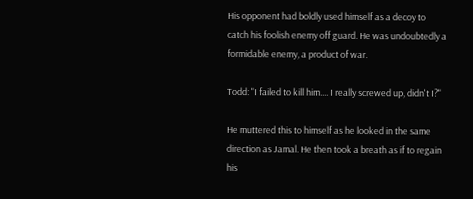His opponent had boldly used himself as a decoy to catch his foolish enemy off guard. He was undoubtedly a formidable enemy, a product of war.

Todd: "I failed to kill him.... I really screwed up, didn't I?"

He muttered this to himself as he looked in the same direction as Jamal. He then took a breath as if to regain his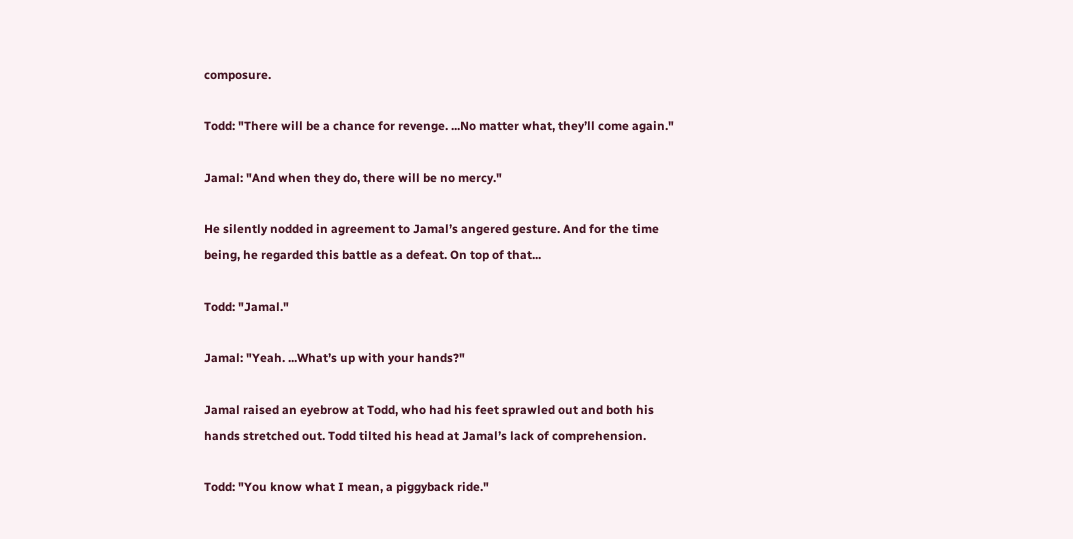composure.

Todd: "There will be a chance for revenge. ...No matter what, they’ll come again."

Jamal: "And when they do, there will be no mercy."

He silently nodded in agreement to Jamal’s angered gesture. And for the time being, he regarded this battle as a defeat. On top of that...

Todd: "Jamal."

Jamal: "Yeah. ...What’s up with your hands?"

Jamal raised an eyebrow at Todd, who had his feet sprawled out and both his hands stretched out. Todd tilted his head at Jamal’s lack of comprehension.

Todd: "You know what I mean, a piggyback ride."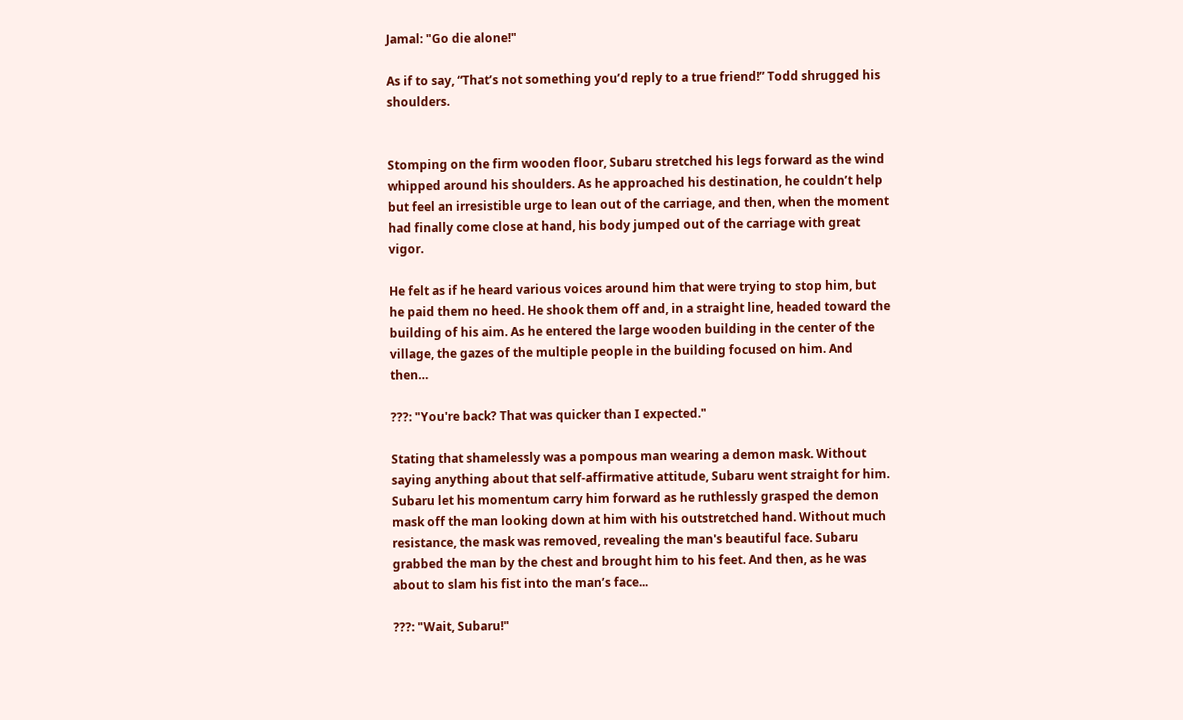Jamal: "Go die alone!"

As if to say, “That’s not something you’d reply to a true friend!” Todd shrugged his shoulders.


Stomping on the firm wooden floor, Subaru stretched his legs forward as the wind whipped around his shoulders. As he approached his destination, he couldn’t help but feel an irresistible urge to lean out of the carriage, and then, when the moment had finally come close at hand, his body jumped out of the carriage with great vigor.

He felt as if he heard various voices around him that were trying to stop him, but he paid them no heed. He shook them off and, in a straight line, headed toward the building of his aim. As he entered the large wooden building in the center of the village, the gazes of the multiple people in the building focused on him. And then…

???: "You're back? That was quicker than I expected."

Stating that shamelessly was a pompous man wearing a demon mask. Without saying anything about that self-affirmative attitude, Subaru went straight for him. Subaru let his momentum carry him forward as he ruthlessly grasped the demon mask off the man looking down at him with his outstretched hand. Without much resistance, the mask was removed, revealing the man's beautiful face. Subaru grabbed the man by the chest and brought him to his feet. And then, as he was about to slam his fist into the man’s face...

???: "Wait, Subaru!"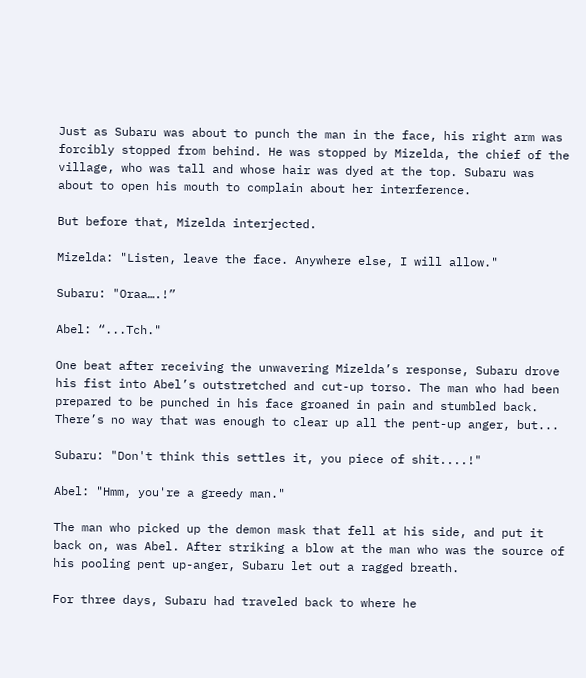Just as Subaru was about to punch the man in the face, his right arm was forcibly stopped from behind. He was stopped by Mizelda, the chief of the village, who was tall and whose hair was dyed at the top. Subaru was about to open his mouth to complain about her interference.

But before that, Mizelda interjected.

Mizelda: "Listen, leave the face. Anywhere else, I will allow."

Subaru: "Oraa….!”

Abel: “...Tch."

One beat after receiving the unwavering Mizelda’s response, Subaru drove his fist into Abel’s outstretched and cut-up torso. The man who had been prepared to be punched in his face groaned in pain and stumbled back. There’s no way that was enough to clear up all the pent-up anger, but...

Subaru: "Don't think this settles it, you piece of shit....!"

Abel: "Hmm, you're a greedy man."

The man who picked up the demon mask that fell at his side, and put it back on, was Abel. After striking a blow at the man who was the source of his pooling pent up-anger, Subaru let out a ragged breath.

For three days, Subaru had traveled back to where he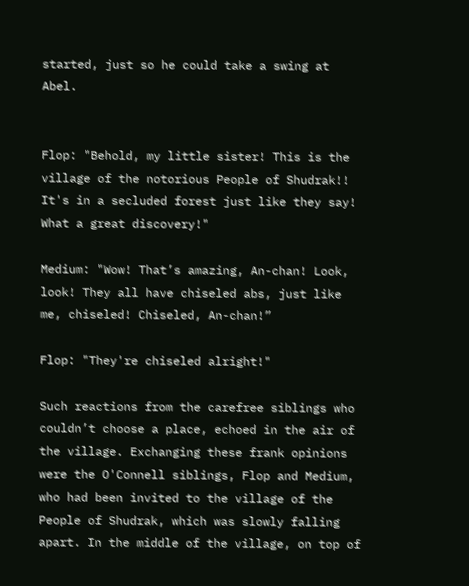started, just so he could take a swing at Abel.


Flop: "Behold, my little sister! This is the village of the notorious People of Shudrak!! It's in a secluded forest just like they say! What a great discovery!"

Medium: "Wow! That’s amazing, An-chan! Look, look! They all have chiseled abs, just like me, chiseled! Chiseled, An-chan!”

Flop: "They're chiseled alright!"

Such reactions from the carefree siblings who couldn’t choose a place, echoed in the air of the village. Exchanging these frank opinions were the O'Connell siblings, Flop and Medium, who had been invited to the village of the People of Shudrak, which was slowly falling apart. In the middle of the village, on top of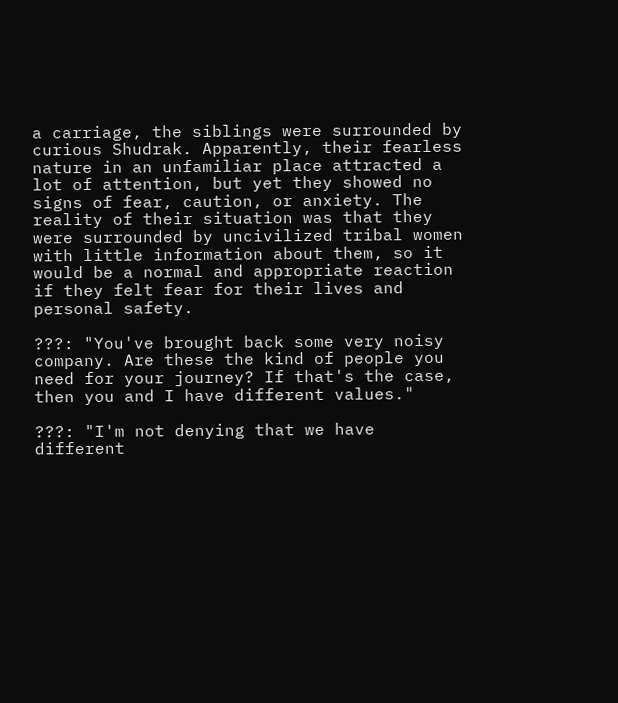a carriage, the siblings were surrounded by curious Shudrak. Apparently, their fearless nature in an unfamiliar place attracted a lot of attention, but yet they showed no signs of fear, caution, or anxiety. The reality of their situation was that they were surrounded by uncivilized tribal women with little information about them, so it would be a normal and appropriate reaction if they felt fear for their lives and personal safety.

???: "You've brought back some very noisy company. Are these the kind of people you need for your journey? If that's the case, then you and I have different values."

???: "I'm not denying that we have different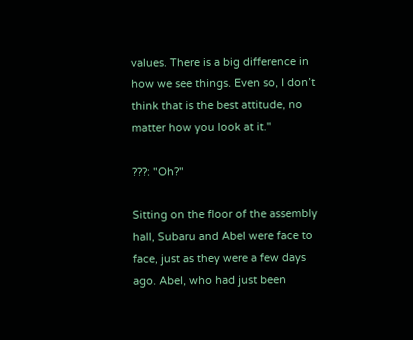values. There is a big difference in how we see things. Even so, I don’t think that is the best attitude, no matter how you look at it."

???: "Oh?"

Sitting on the floor of the assembly hall, Subaru and Abel were face to face, just as they were a few days ago. Abel, who had just been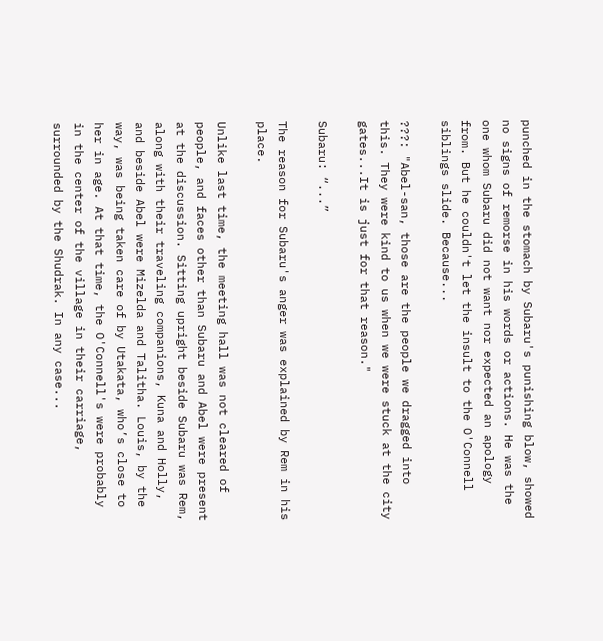punched in the stomach by Subaru's punishing blow, showed no signs of remorse in his words or actions. He was the one whom Subaru did not want nor expected an apology from. But he couldn't let the insult to the O'Connell siblings slide. Because...

???: "Abel-san, those are the people we dragged into this. They were kind to us when we were stuck at the city gates...It is just for that reason."

Subaru: “...”

The reason for Subaru's anger was explained by Rem in his place.

Unlike last time, the meeting hall was not cleared of people, and faces other than Subaru and Abel were present at the discussion. Sitting upright beside Subaru was Rem, along with their traveling companions, Kuna and Holly, and beside Abel were Mizelda and Talitha. Louis, by the way, was being taken care of by Utakata, who’s close to her in age. At that time, the O'Connell's were probably in the center of the village in their carriage, surrounded by the Shudrak. In any case...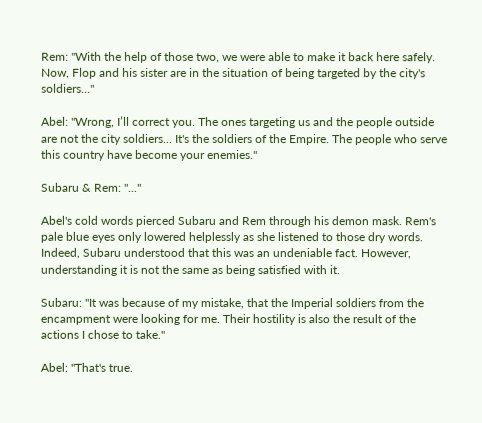Rem: "With the help of those two, we were able to make it back here safely. Now, Flop and his sister are in the situation of being targeted by the city's soldiers..."

Abel: "Wrong, I’ll correct you. The ones targeting us and the people outside are not the city soldiers... It's the soldiers of the Empire. The people who serve this country have become your enemies."

Subaru & Rem: "..."

Abel's cold words pierced Subaru and Rem through his demon mask. Rem's pale blue eyes only lowered helplessly as she listened to those dry words. Indeed, Subaru understood that this was an undeniable fact. However, understanding it is not the same as being satisfied with it.

Subaru: "It was because of my mistake, that the Imperial soldiers from the encampment were looking for me. Their hostility is also the result of the actions I chose to take."

Abel: "That's true.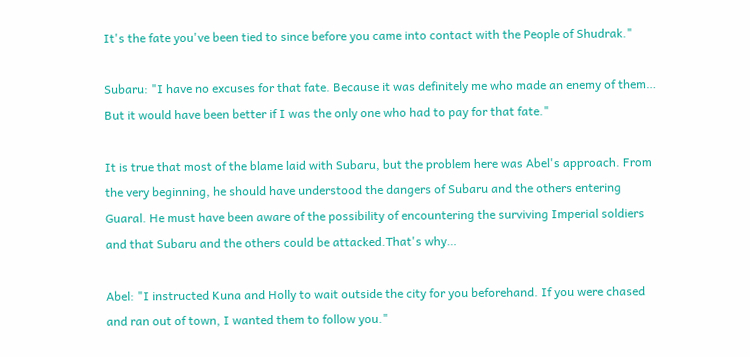It's the fate you've been tied to since before you came into contact with the People of Shudrak."

Subaru: "I have no excuses for that fate. Because it was definitely me who made an enemy of them… But it would have been better if I was the only one who had to pay for that fate."

It is true that most of the blame laid with Subaru, but the problem here was Abel's approach. From the very beginning, he should have understood the dangers of Subaru and the others entering Guaral. He must have been aware of the possibility of encountering the surviving Imperial soldiers and that Subaru and the others could be attacked.That's why…

Abel: "I instructed Kuna and Holly to wait outside the city for you beforehand. If you were chased and ran out of town, I wanted them to follow you."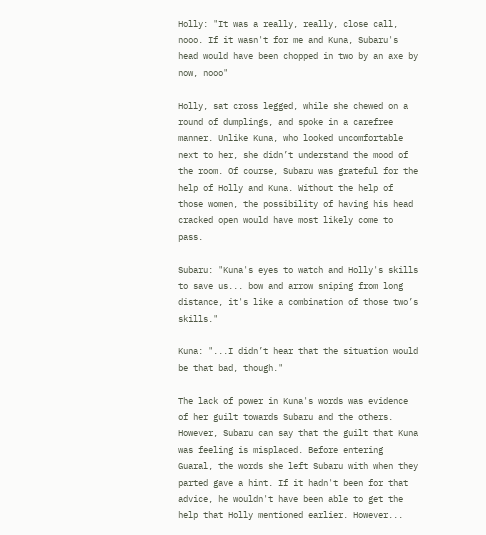Holly: "It was a really, really, close call, nooo. If it wasn't for me and Kuna, Subaru's head would have been chopped in two by an axe by now, nooo"

Holly, sat cross legged, while she chewed on a round of dumplings, and spoke in a carefree manner. Unlike Kuna, who looked uncomfortable next to her, she didn’t understand the mood of the room. Of course, Subaru was grateful for the help of Holly and Kuna. Without the help of those women, the possibility of having his head cracked open would have most likely come to pass.

Subaru: "Kuna's eyes to watch and Holly's skills to save us... bow and arrow sniping from long distance, it's like a combination of those two’s skills."

Kuna: "...I didn’t hear that the situation would be that bad, though."

The lack of power in Kuna's words was evidence of her guilt towards Subaru and the others. However, Subaru can say that the guilt that Kuna was feeling is misplaced. Before entering Guaral, the words she left Subaru with when they parted gave a hint. If it hadn't been for that advice, he wouldn't have been able to get the help that Holly mentioned earlier. However...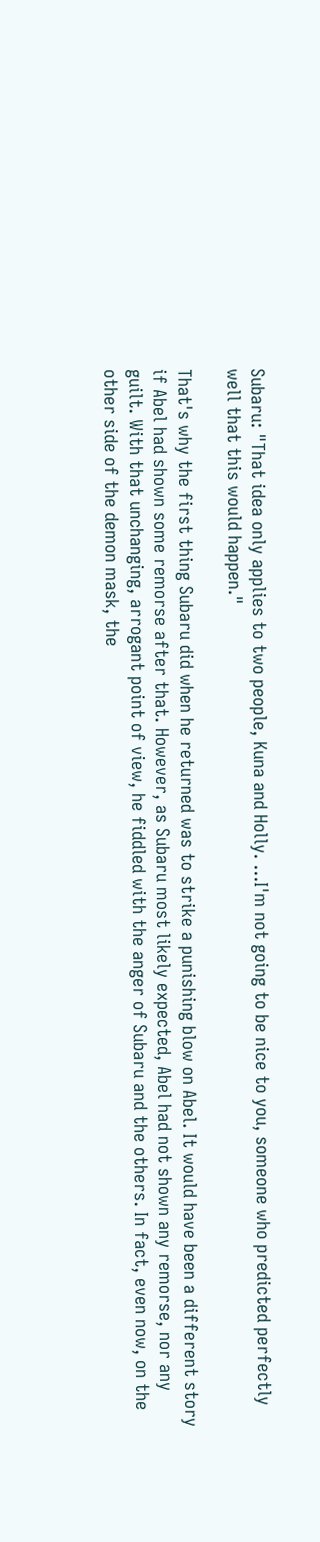Subaru: "That idea only applies to two people, Kuna and Holly. ...I'm not going to be nice to you, someone who predicted perfectly well that this would happen."

That's why the first thing Subaru did when he returned was to strike a punishing blow on Abel. It would have been a different story if Abel had shown some remorse after that. However, as Subaru most likely expected, Abel had not shown any remorse, nor any guilt. With that unchanging, arrogant point of view, he fiddled with the anger of Subaru and the others. In fact, even now, on the other side of the demon mask, the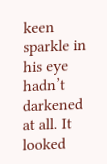keen sparkle in his eye hadn’t darkened at all. It looked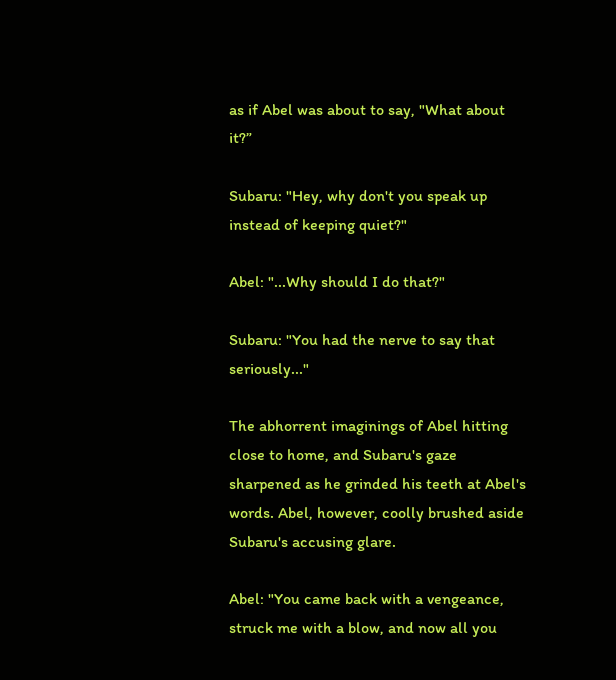as if Abel was about to say, "What about it?”

Subaru: "Hey, why don't you speak up instead of keeping quiet?"

Abel: "...Why should I do that?"

Subaru: "You had the nerve to say that seriously..."

The abhorrent imaginings of Abel hitting close to home, and Subaru's gaze sharpened as he grinded his teeth at Abel's words. Abel, however, coolly brushed aside Subaru's accusing glare.

Abel: "You came back with a vengeance, struck me with a blow, and now all you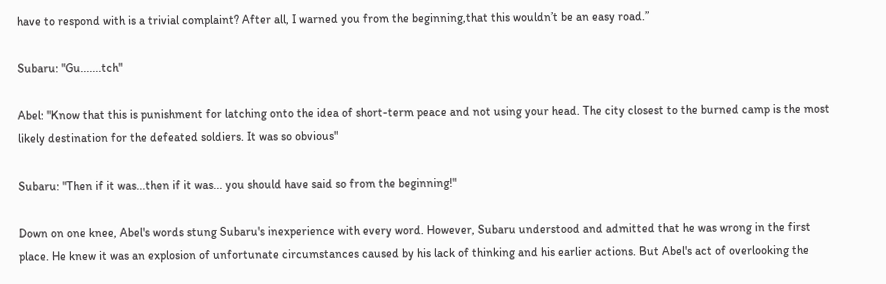have to respond with is a trivial complaint? After all, I warned you from the beginning,that this wouldn’t be an easy road.”

Subaru: "Gu.......tch"

Abel: "Know that this is punishment for latching onto the idea of short-term peace and not using your head. The city closest to the burned camp is the most likely destination for the defeated soldiers. It was so obvious"

Subaru: "Then if it was...then if it was... you should have said so from the beginning!"

Down on one knee, Abel's words stung Subaru's inexperience with every word. However, Subaru understood and admitted that he was wrong in the first place. He knew it was an explosion of unfortunate circumstances caused by his lack of thinking and his earlier actions. But Abel's act of overlooking the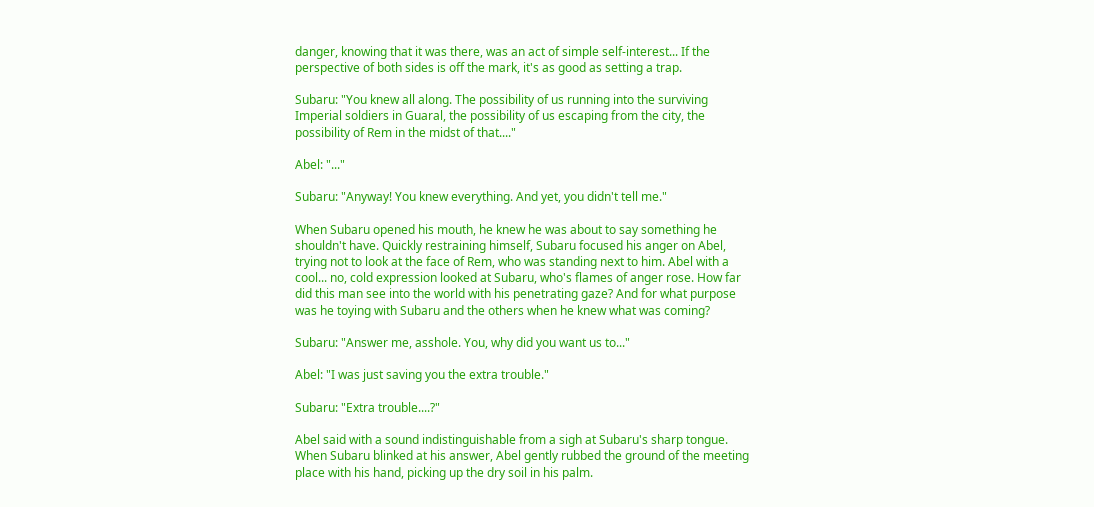danger, knowing that it was there, was an act of simple self-interest... If the perspective of both sides is off the mark, it's as good as setting a trap.

Subaru: "You knew all along. The possibility of us running into the surviving Imperial soldiers in Guaral, the possibility of us escaping from the city, the possibility of Rem in the midst of that...."

Abel: "..."

Subaru: "Anyway! You knew everything. And yet, you didn't tell me."

When Subaru opened his mouth, he knew he was about to say something he shouldn't have. Quickly restraining himself, Subaru focused his anger on Abel, trying not to look at the face of Rem, who was standing next to him. Abel with a cool... no, cold expression looked at Subaru, who's flames of anger rose. How far did this man see into the world with his penetrating gaze? And for what purpose was he toying with Subaru and the others when he knew what was coming?

Subaru: "Answer me, asshole. You, why did you want us to..."

Abel: "I was just saving you the extra trouble."

Subaru: "Extra trouble....?"

Abel said with a sound indistinguishable from a sigh at Subaru's sharp tongue. When Subaru blinked at his answer, Abel gently rubbed the ground of the meeting place with his hand, picking up the dry soil in his palm.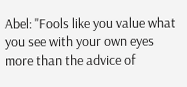Abel: "Fools like you value what you see with your own eyes more than the advice of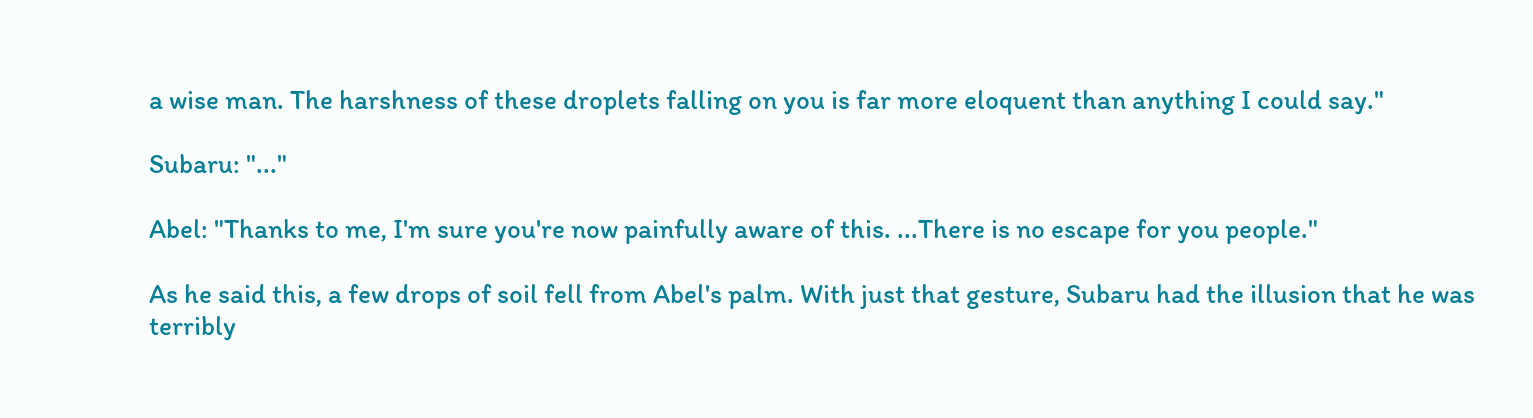a wise man. The harshness of these droplets falling on you is far more eloquent than anything I could say."

Subaru: "..."

Abel: "Thanks to me, I'm sure you're now painfully aware of this. ...There is no escape for you people."

As he said this, a few drops of soil fell from Abel's palm. With just that gesture, Subaru had the illusion that he was terribly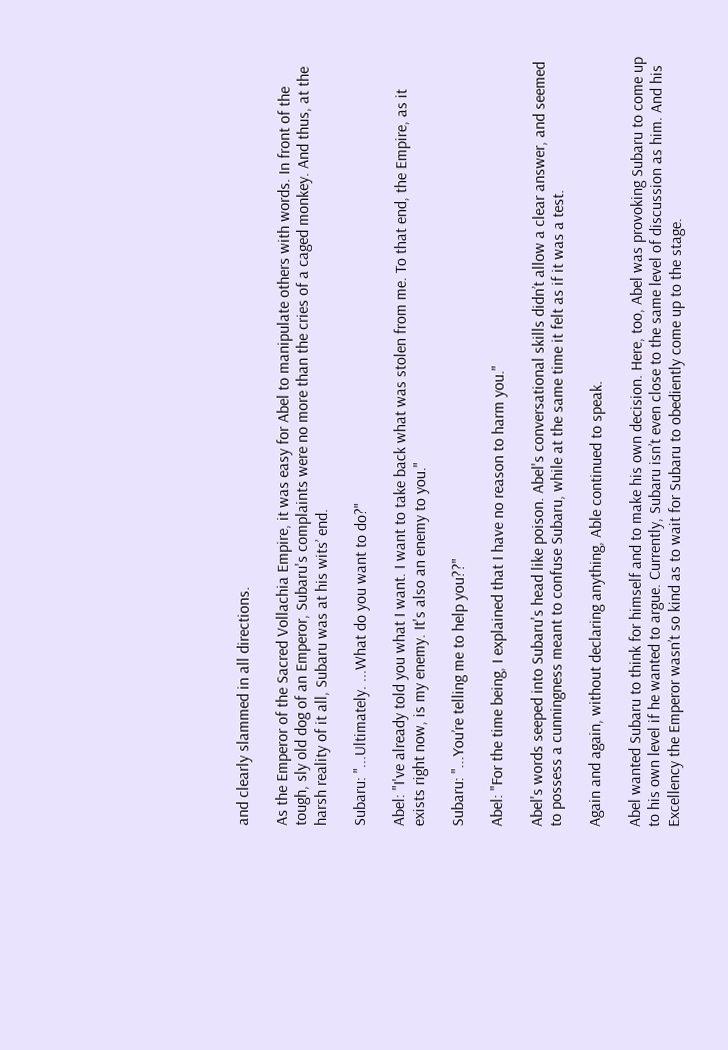and clearly slammed in all directions.

As the Emperor of the Sacred Vollachia Empire, it was easy for Abel to manipulate others with words. In front of the tough, sly old dog of an Emperor, Subaru's complaints were no more than the cries of a caged monkey. And thus, at the harsh reality of it all, Subaru was at his wits’ end.

Subaru: "...Ultimately. ...What do you want to do?"

Abel: "I've already told you what I want. I want to take back what was stolen from me. To that end, the Empire, as it exists right now, is my enemy. It's also an enemy to you."

Subaru: "...You’re telling me to help you??"

Abel: "For the time being, I explained that I have no reason to harm you."

Abel's words seeped into Subaru's head like poison. Abel's conversational skills didn’t allow a clear answer, and seemed to possess a cunningness meant to confuse Subaru, while at the same time it felt as if it was a test.

Again and again, without declaring anything, Able continued to speak.

Abel wanted Subaru to think for himself and to make his own decision. Here, too, Abel was provoking Subaru to come up to his own level if he wanted to argue. Currently, Subaru isn’t even close to the same level of discussion as him. And his Excellency the Emperor wasn’t so kind as to wait for Subaru to obediently come up to the stage.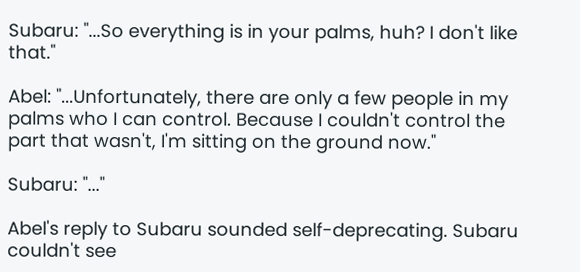Subaru: "...So everything is in your palms, huh? I don't like that."

Abel: "...Unfortunately, there are only a few people in my palms who I can control. Because I couldn't control the part that wasn't, I'm sitting on the ground now."

Subaru: "..."

Abel's reply to Subaru sounded self-deprecating. Subaru couldn't see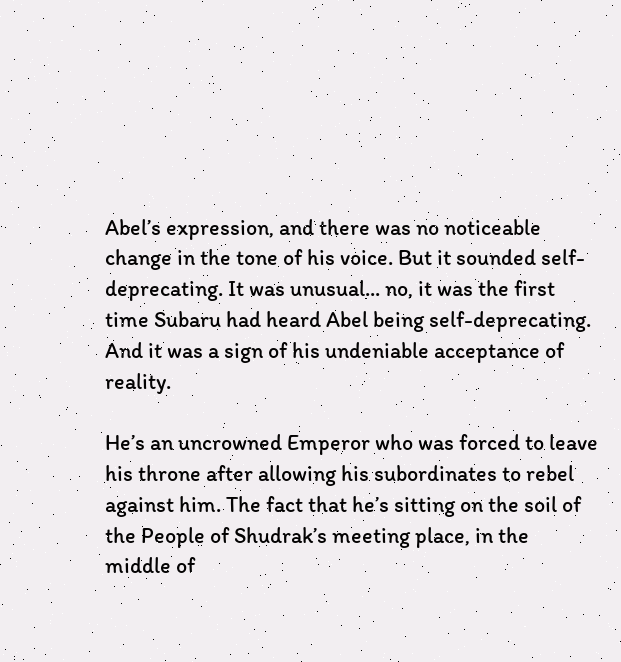Abel’s expression, and there was no noticeable change in the tone of his voice. But it sounded self-deprecating. It was unusual... no, it was the first time Subaru had heard Abel being self-deprecating. And it was a sign of his undeniable acceptance of reality.

He’s an uncrowned Emperor who was forced to leave his throne after allowing his subordinates to rebel against him. The fact that he’s sitting on the soil of the People of Shudrak’s meeting place, in the middle of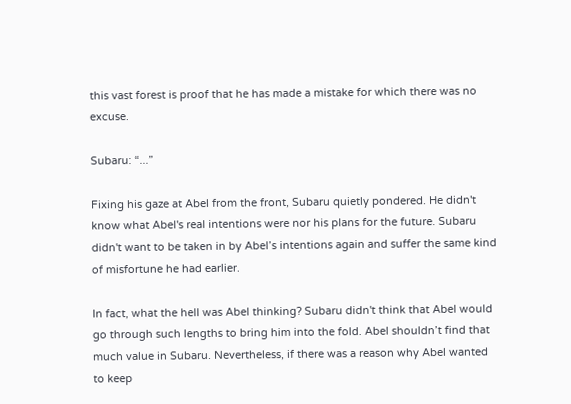this vast forest is proof that he has made a mistake for which there was no excuse.

Subaru: “...”

Fixing his gaze at Abel from the front, Subaru quietly pondered. He didn't know what Abel's real intentions were nor his plans for the future. Subaru didn't want to be taken in by Abel’s intentions again and suffer the same kind of misfortune he had earlier.

In fact, what the hell was Abel thinking? Subaru didn't think that Abel would go through such lengths to bring him into the fold. Abel shouldn’t find that much value in Subaru. Nevertheless, if there was a reason why Abel wanted to keep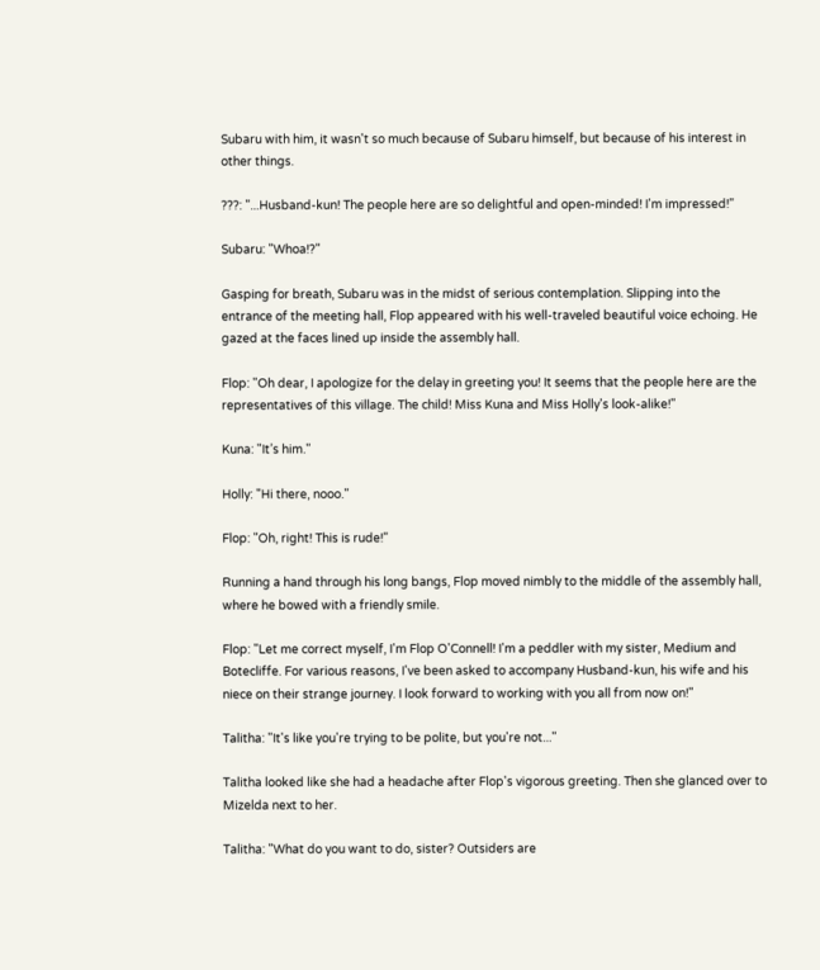Subaru with him, it wasn't so much because of Subaru himself, but because of his interest in other things.

???: "...Husband-kun! The people here are so delightful and open-minded! I'm impressed!"

Subaru: "Whoa!?"

Gasping for breath, Subaru was in the midst of serious contemplation. Slipping into the entrance of the meeting hall, Flop appeared with his well-traveled beautiful voice echoing. He gazed at the faces lined up inside the assembly hall.

Flop: "Oh dear, I apologize for the delay in greeting you! It seems that the people here are the representatives of this village. The child! Miss Kuna and Miss Holly's look-alike!"

Kuna: "It’s him."

Holly: "Hi there, nooo."

Flop: "Oh, right! This is rude!"

Running a hand through his long bangs, Flop moved nimbly to the middle of the assembly hall, where he bowed with a friendly smile.

Flop: "Let me correct myself, I'm Flop O'Connell! I'm a peddler with my sister, Medium and Botecliffe. For various reasons, I've been asked to accompany Husband-kun, his wife and his niece on their strange journey. I look forward to working with you all from now on!"

Talitha: "It's like you're trying to be polite, but you're not..."

Talitha looked like she had a headache after Flop's vigorous greeting. Then she glanced over to Mizelda next to her.

Talitha: "What do you want to do, sister? Outsiders are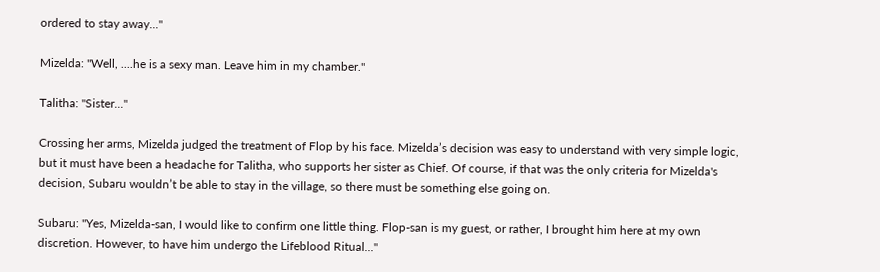ordered to stay away..."

Mizelda: "Well, ....he is a sexy man. Leave him in my chamber."

Talitha: "Sister..."

Crossing her arms, Mizelda judged the treatment of Flop by his face. Mizelda’s decision was easy to understand with very simple logic, but it must have been a headache for Talitha, who supports her sister as Chief. Of course, if that was the only criteria for Mizelda's decision, Subaru wouldn’t be able to stay in the village, so there must be something else going on.

Subaru: "Yes, Mizelda-san, I would like to confirm one little thing. Flop-san is my guest, or rather, I brought him here at my own discretion. However, to have him undergo the Lifeblood Ritual..."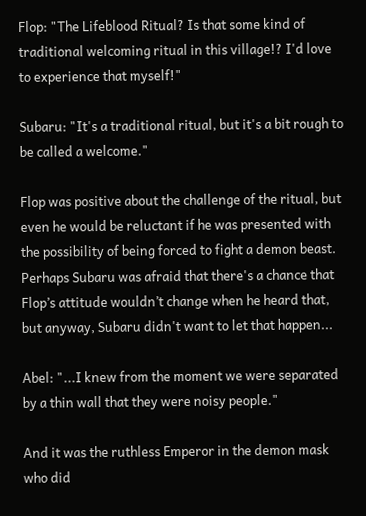Flop: "The Lifeblood Ritual? Is that some kind of traditional welcoming ritual in this village!? I'd love to experience that myself!"

Subaru: "It's a traditional ritual, but it's a bit rough to be called a welcome."

Flop was positive about the challenge of the ritual, but even he would be reluctant if he was presented with the possibility of being forced to fight a demon beast. Perhaps Subaru was afraid that there's a chance that Flop’s attitude wouldn’t change when he heard that, but anyway, Subaru didn't want to let that happen...

Abel: "...I knew from the moment we were separated by a thin wall that they were noisy people."

And it was the ruthless Emperor in the demon mask who did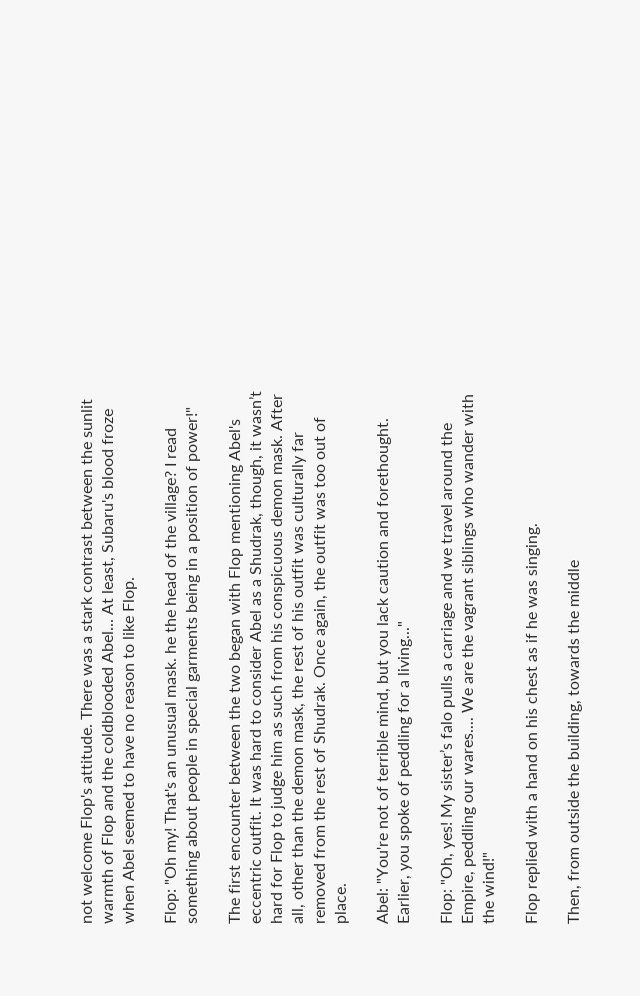not welcome Flop's attitude. There was a stark contrast between the sunlit warmth of Flop and the coldblooded Abel... At least, Subaru's blood froze when Abel seemed to have no reason to like Flop.

Flop: "Oh my! That's an unusual mask. he the head of the village? I read something about people in special garments being in a position of power!"

The first encounter between the two began with Flop mentioning Abel's eccentric outfit. It was hard to consider Abel as a Shudrak, though, it wasn’t hard for Flop to judge him as such from his conspicuous demon mask. After all, other than the demon mask, the rest of his outfit was culturally far removed from the rest of Shudrak. Once again, the outfit was too out of place.

Abel: "You're not of terrible mind, but you lack caution and forethought. Earlier, you spoke of peddling for a living..."

Flop: "Oh, yes! My sister’s falo pulls a carriage and we travel around the Empire, peddling our wares.... We are the vagrant siblings who wander with the wind!"

Flop replied with a hand on his chest as if he was singing.

Then, from outside the building, towards the middle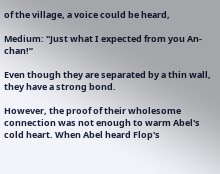of the village, a voice could be heard,

Medium: "Just what I expected from you An-chan!”

Even though they are separated by a thin wall, they have a strong bond.

However, the proof of their wholesome connection was not enough to warm Abel's cold heart. When Abel heard Flop's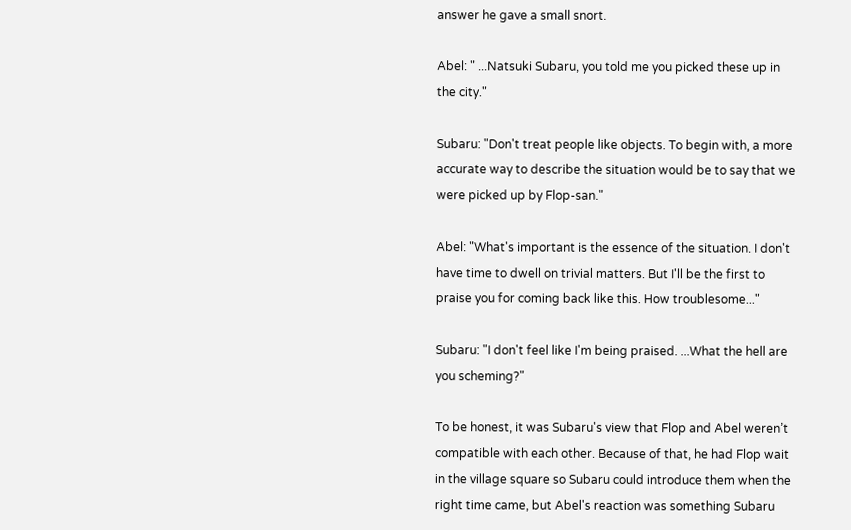answer he gave a small snort.

Abel: " ...Natsuki Subaru, you told me you picked these up in the city."

Subaru: "Don't treat people like objects. To begin with, a more accurate way to describe the situation would be to say that we were picked up by Flop-san."

Abel: "What's important is the essence of the situation. I don't have time to dwell on trivial matters. But I'll be the first to praise you for coming back like this. How troublesome..."

Subaru: "I don't feel like I'm being praised. ...What the hell are you scheming?"

To be honest, it was Subaru's view that Flop and Abel weren’t compatible with each other. Because of that, he had Flop wait in the village square so Subaru could introduce them when the right time came, but Abel's reaction was something Subaru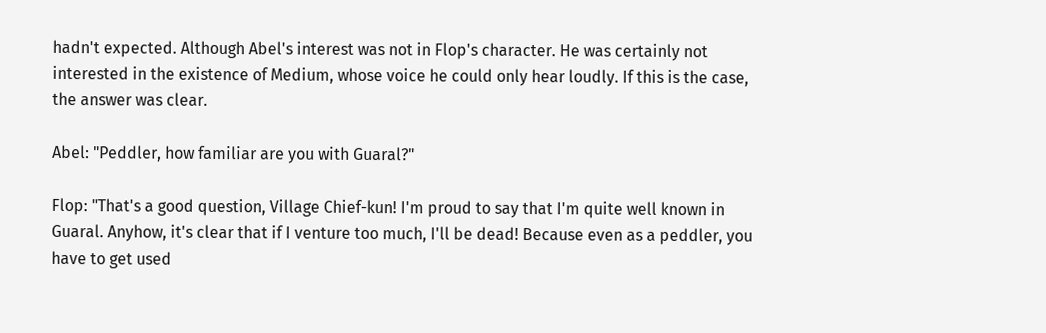hadn't expected. Although Abel's interest was not in Flop's character. He was certainly not interested in the existence of Medium, whose voice he could only hear loudly. If this is the case, the answer was clear.

Abel: "Peddler, how familiar are you with Guaral?"

Flop: "That's a good question, Village Chief-kun! I'm proud to say that I'm quite well known in Guaral. Anyhow, it's clear that if I venture too much, I'll be dead! Because even as a peddler, you have to get used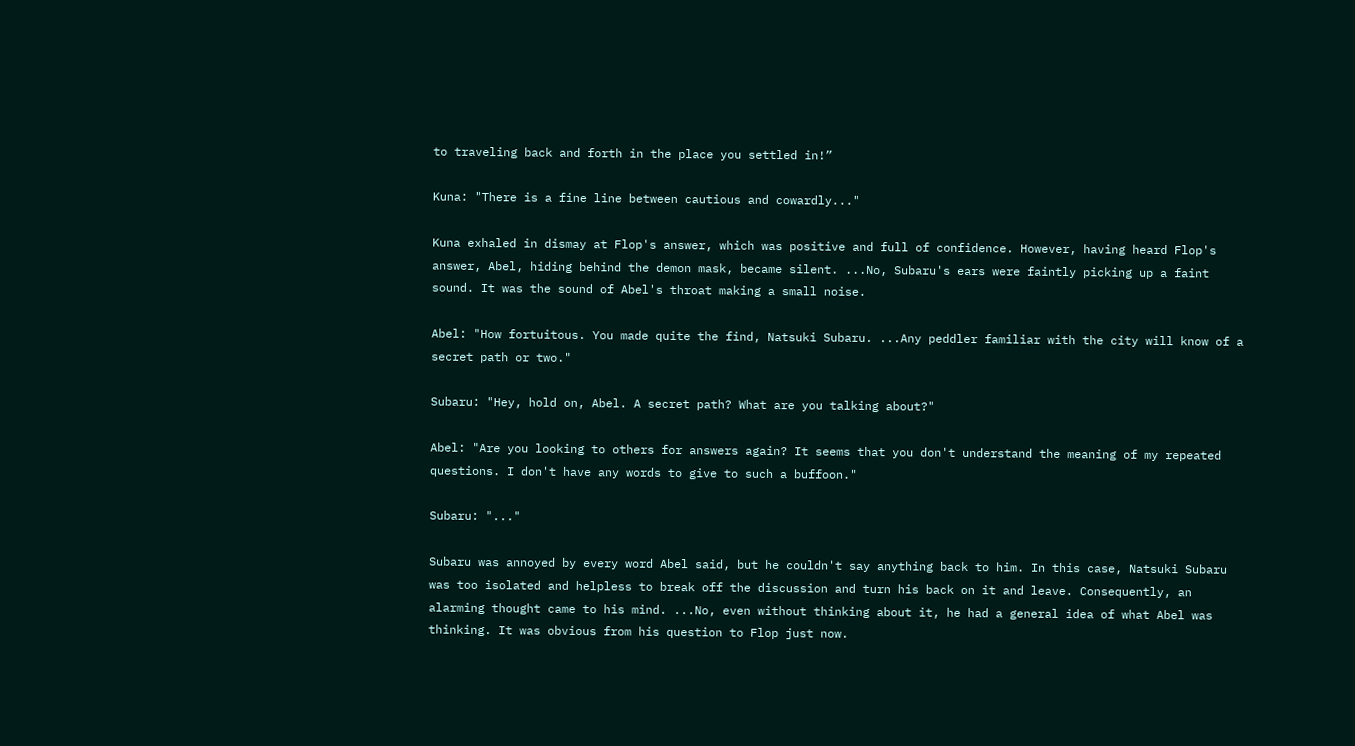to traveling back and forth in the place you settled in!”

Kuna: "There is a fine line between cautious and cowardly..."

Kuna exhaled in dismay at Flop's answer, which was positive and full of confidence. However, having heard Flop's answer, Abel, hiding behind the demon mask, became silent. ...No, Subaru's ears were faintly picking up a faint sound. It was the sound of Abel's throat making a small noise.

Abel: "How fortuitous. You made quite the find, Natsuki Subaru. ...Any peddler familiar with the city will know of a secret path or two."

Subaru: "Hey, hold on, Abel. A secret path? What are you talking about?"

Abel: "Are you looking to others for answers again? It seems that you don't understand the meaning of my repeated questions. I don't have any words to give to such a buffoon."

Subaru: "..."

Subaru was annoyed by every word Abel said, but he couldn't say anything back to him. In this case, Natsuki Subaru was too isolated and helpless to break off the discussion and turn his back on it and leave. Consequently, an alarming thought came to his mind. ...No, even without thinking about it, he had a general idea of what Abel was thinking. It was obvious from his question to Flop just now.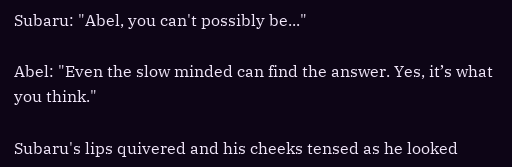Subaru: "Abel, you can't possibly be..."

Abel: "Even the slow minded can find the answer. Yes, it’s what you think."

Subaru's lips quivered and his cheeks tensed as he looked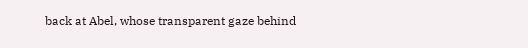back at Abel, whose transparent gaze behind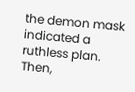the demon mask indicated a ruthless plan. Then,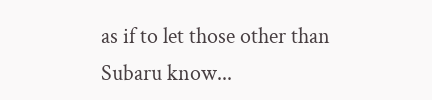as if to let those other than Subaru know...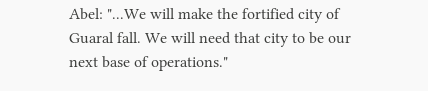Abel: "...We will make the fortified city of Guaral fall. We will need that city to be our next base of operations."